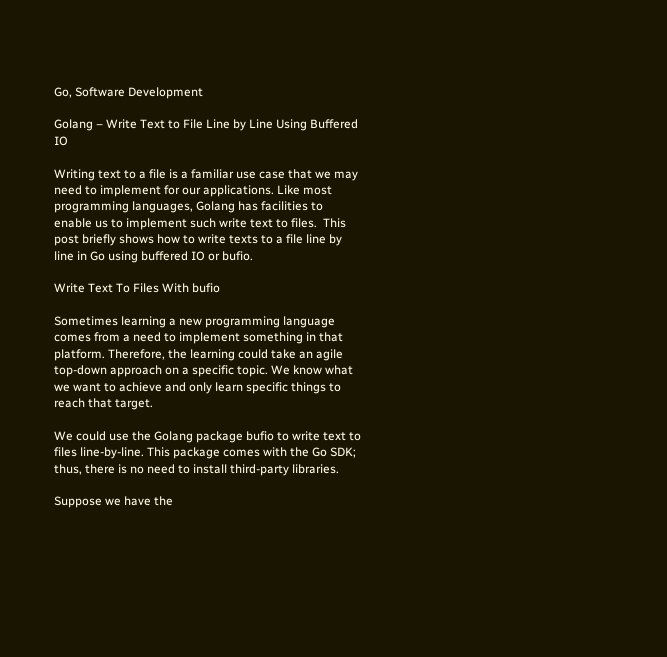Go, Software Development

Golang – Write Text to File Line by Line Using Buffered IO

Writing text to a file is a familiar use case that we may need to implement for our applications. Like most programming languages, Golang has facilities to enable us to implement such write text to files.  This post briefly shows how to write texts to a file line by line in Go using buffered IO or bufio.

Write Text To Files With bufio

Sometimes learning a new programming language comes from a need to implement something in that platform. Therefore, the learning could take an agile top-down approach on a specific topic. We know what we want to achieve and only learn specific things to reach that target.

We could use the Golang package bufio to write text to files line-by-line. This package comes with the Go SDK; thus, there is no need to install third-party libraries.

Suppose we have the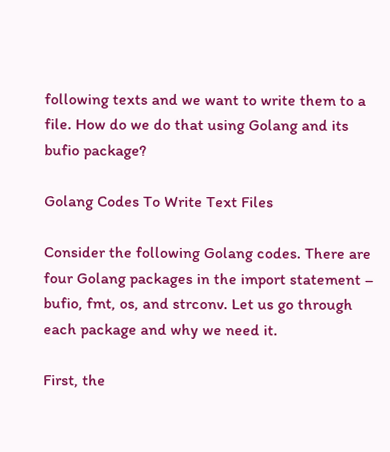following texts and we want to write them to a file. How do we do that using Golang and its bufio package?

Golang Codes To Write Text Files

Consider the following Golang codes. There are four Golang packages in the import statement – bufio, fmt, os, and strconv. Let us go through each package and why we need it.

First, the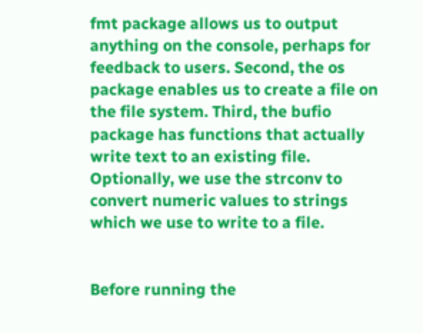fmt package allows us to output anything on the console, perhaps for feedback to users. Second, the os package enables us to create a file on the file system. Third, the bufio package has functions that actually write text to an existing file. Optionally, we use the strconv to convert numeric values to strings which we use to write to a file.


Before running the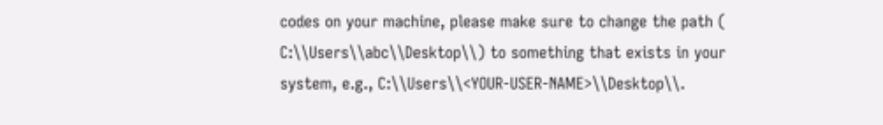codes on your machine, please make sure to change the path ( C:\\Users\\abc\\Desktop\\) to something that exists in your system, e.g., C:\\Users\\<YOUR-USER-NAME>\\Desktop\\.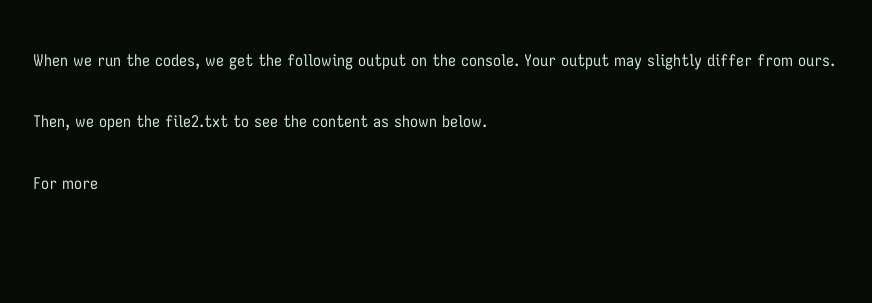When we run the codes, we get the following output on the console. Your output may slightly differ from ours.

Then, we open the file2.txt to see the content as shown below.

For more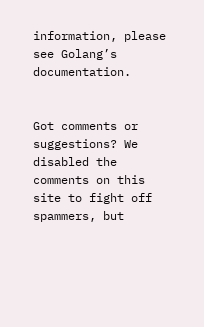information, please see Golang’s documentation.


Got comments or suggestions? We disabled the comments on this site to fight off spammers, but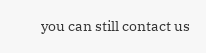you can still contact us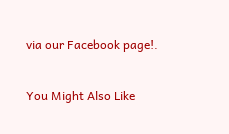via our Facebook page!.

You Might Also Like